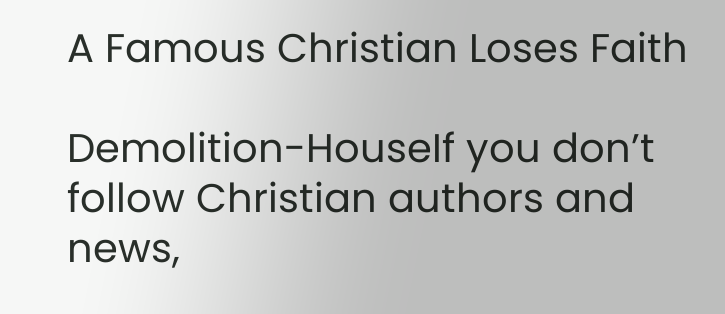A Famous Christian Loses Faith

Demolition-HouseIf you don’t follow Christian authors and news,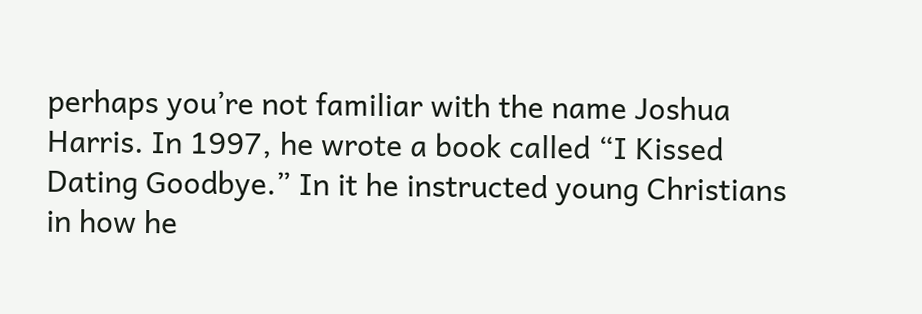perhaps you’re not familiar with the name Joshua Harris. In 1997, he wrote a book called “I Kissed Dating Goodbye.” In it he instructed young Christians in how he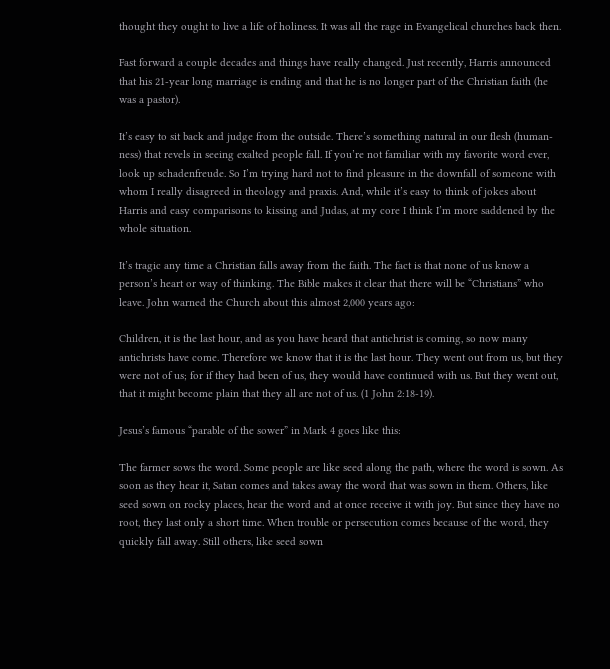thought they ought to live a life of holiness. It was all the rage in Evangelical churches back then.

Fast forward a couple decades and things have really changed. Just recently, Harris announced that his 21-year long marriage is ending and that he is no longer part of the Christian faith (he was a pastor).

It’s easy to sit back and judge from the outside. There’s something natural in our flesh (human-ness) that revels in seeing exalted people fall. If you’re not familiar with my favorite word ever, look up schadenfreude. So I’m trying hard not to find pleasure in the downfall of someone with whom I really disagreed in theology and praxis. And, while it’s easy to think of jokes about Harris and easy comparisons to kissing and Judas, at my core I think I’m more saddened by the whole situation.

It’s tragic any time a Christian falls away from the faith. The fact is that none of us know a person’s heart or way of thinking. The Bible makes it clear that there will be “Christians” who leave. John warned the Church about this almost 2,000 years ago:

Children, it is the last hour, and as you have heard that antichrist is coming, so now many antichrists have come. Therefore we know that it is the last hour. They went out from us, but they were not of us; for if they had been of us, they would have continued with us. But they went out, that it might become plain that they all are not of us. (1 John 2:18-19).

Jesus’s famous “parable of the sower” in Mark 4 goes like this:

The farmer sows the word. Some people are like seed along the path, where the word is sown. As soon as they hear it, Satan comes and takes away the word that was sown in them. Others, like seed sown on rocky places, hear the word and at once receive it with joy. But since they have no root, they last only a short time. When trouble or persecution comes because of the word, they quickly fall away. Still others, like seed sown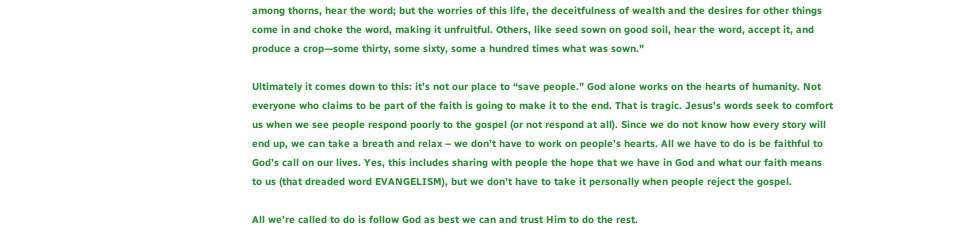among thorns, hear the word; but the worries of this life, the deceitfulness of wealth and the desires for other things come in and choke the word, making it unfruitful. Others, like seed sown on good soil, hear the word, accept it, and produce a crop—some thirty, some sixty, some a hundred times what was sown.”

Ultimately it comes down to this: it’s not our place to “save people.” God alone works on the hearts of humanity. Not everyone who claims to be part of the faith is going to make it to the end. That is tragic. Jesus’s words seek to comfort us when we see people respond poorly to the gospel (or not respond at all). Since we do not know how every story will end up, we can take a breath and relax – we don’t have to work on people’s hearts. All we have to do is be faithful to God’s call on our lives. Yes, this includes sharing with people the hope that we have in God and what our faith means to us (that dreaded word EVANGELISM), but we don’t have to take it personally when people reject the gospel.

All we’re called to do is follow God as best we can and trust Him to do the rest.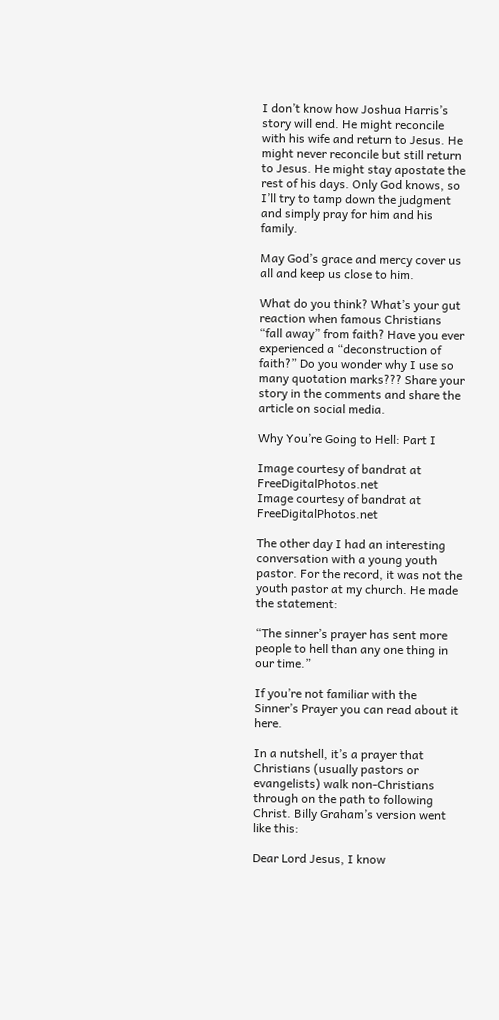I don’t know how Joshua Harris’s story will end. He might reconcile with his wife and return to Jesus. He might never reconcile but still return to Jesus. He might stay apostate the rest of his days. Only God knows, so I’ll try to tamp down the judgment and simply pray for him and his family.

May God’s grace and mercy cover us all and keep us close to him.

What do you think? What’s your gut reaction when famous Christians “fall away” from faith? Have you ever experienced a “deconstruction of faith?” Do you wonder why I use so many quotation marks??? Share your story in the comments and share the article on social media.

Why You’re Going to Hell: Part I

Image courtesy of bandrat at FreeDigitalPhotos.net
Image courtesy of bandrat at FreeDigitalPhotos.net

The other day I had an interesting conversation with a young youth pastor. For the record, it was not the youth pastor at my church. He made the statement:

“The sinner’s prayer has sent more people to hell than any one thing in our time.”

If you’re not familiar with the Sinner’s Prayer you can read about it here.

In a nutshell, it’s a prayer that Christians (usually pastors or evangelists) walk non-Christians through on the path to following Christ. Billy Graham’s version went like this:

Dear Lord Jesus, I know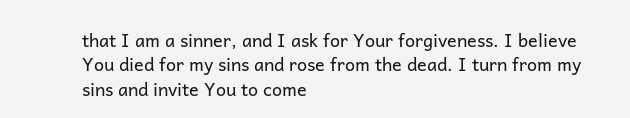that I am a sinner, and I ask for Your forgiveness. I believe You died for my sins and rose from the dead. I turn from my sins and invite You to come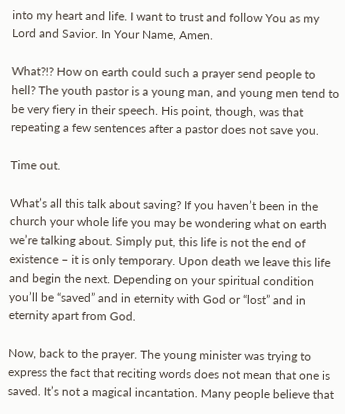into my heart and life. I want to trust and follow You as my Lord and Savior. In Your Name, Amen.

What?!? How on earth could such a prayer send people to hell? The youth pastor is a young man, and young men tend to be very fiery in their speech. His point, though, was that repeating a few sentences after a pastor does not save you.

Time out.

What’s all this talk about saving? If you haven’t been in the church your whole life you may be wondering what on earth we’re talking about. Simply put, this life is not the end of existence – it is only temporary. Upon death we leave this life and begin the next. Depending on your spiritual condition you’ll be “saved” and in eternity with God or “lost” and in eternity apart from God.

Now, back to the prayer. The young minister was trying to express the fact that reciting words does not mean that one is saved. It’s not a magical incantation. Many people believe that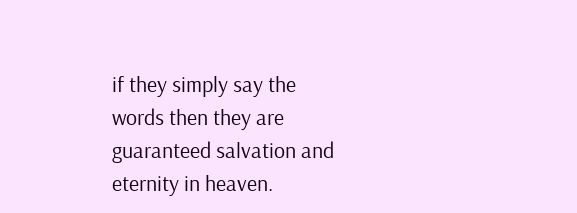if they simply say the words then they are guaranteed salvation and eternity in heaven.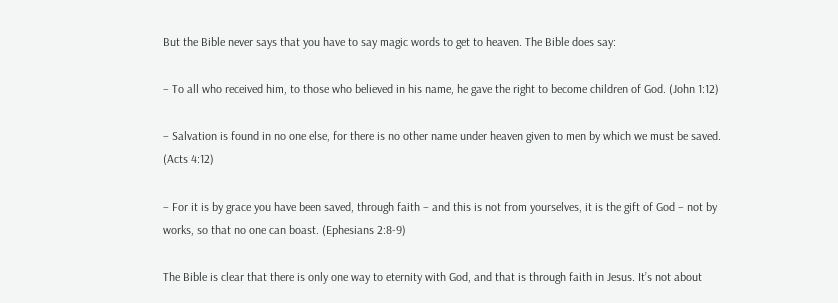But the Bible never says that you have to say magic words to get to heaven. The Bible does say:

– To all who received him, to those who believed in his name, he gave the right to become children of God. (John 1:12)

– Salvation is found in no one else, for there is no other name under heaven given to men by which we must be saved. (Acts 4:12)

– For it is by grace you have been saved, through faith – and this is not from yourselves, it is the gift of God – not by works, so that no one can boast. (Ephesians 2:8-9)

The Bible is clear that there is only one way to eternity with God, and that is through faith in Jesus. It’s not about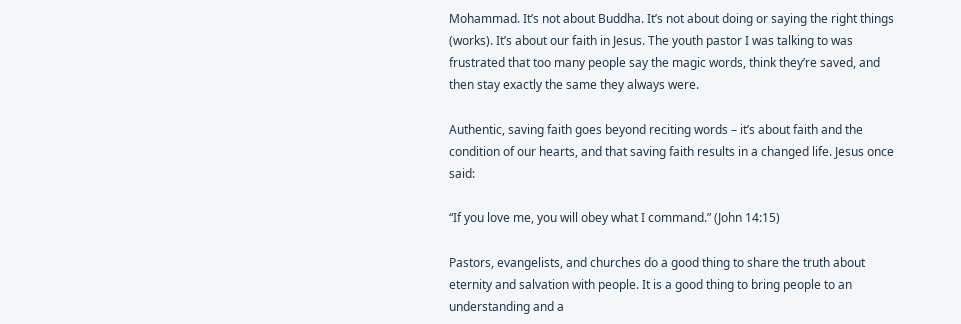Mohammad. It’s not about Buddha. It’s not about doing or saying the right things (works). It’s about our faith in Jesus. The youth pastor I was talking to was frustrated that too many people say the magic words, think they’re saved, and then stay exactly the same they always were.

Authentic, saving faith goes beyond reciting words – it’s about faith and the condition of our hearts, and that saving faith results in a changed life. Jesus once said:

“If you love me, you will obey what I command.” (John 14:15)

Pastors, evangelists, and churches do a good thing to share the truth about eternity and salvation with people. It is a good thing to bring people to an understanding and a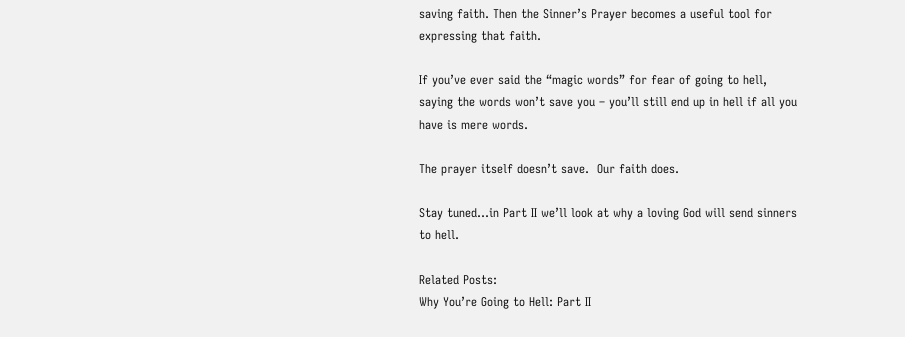saving faith. Then the Sinner’s Prayer becomes a useful tool for expressing that faith.

If you’ve ever said the “magic words” for fear of going to hell, saying the words won’t save you – you’ll still end up in hell if all you have is mere words.

The prayer itself doesn’t save.  Our faith does.

Stay tuned…in Part II we’ll look at why a loving God will send sinners to hell.

Related Posts:
Why You’re Going to Hell: Part II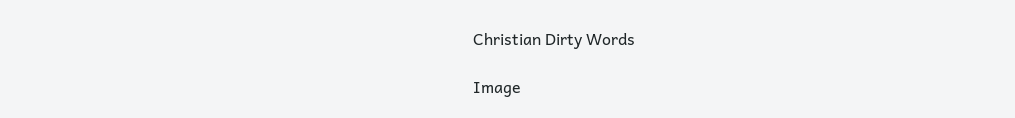Christian Dirty Words

Image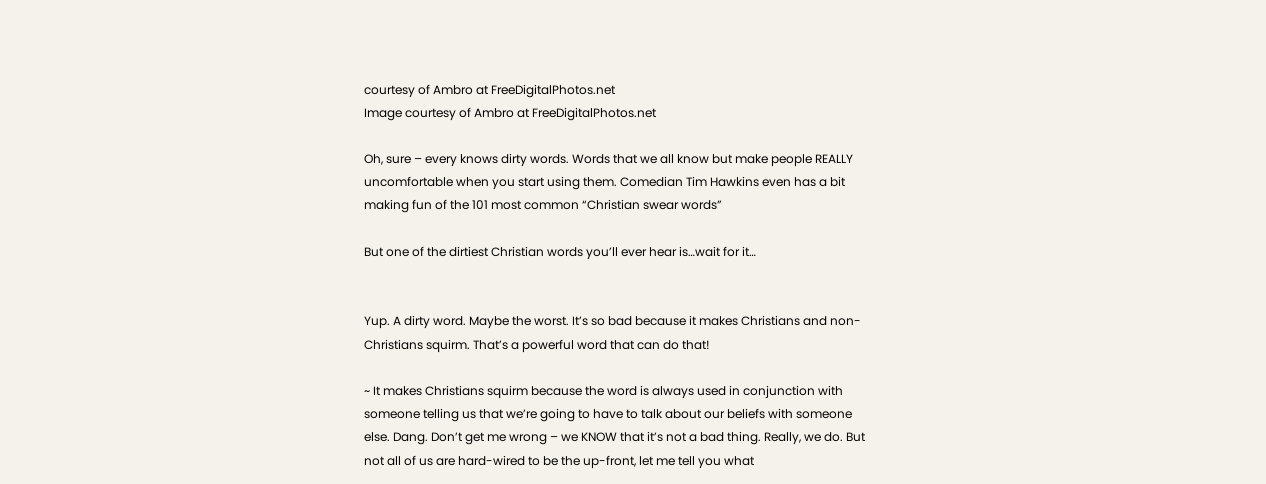courtesy of Ambro at FreeDigitalPhotos.net
Image courtesy of Ambro at FreeDigitalPhotos.net

Oh, sure – every knows dirty words. Words that we all know but make people REALLY uncomfortable when you start using them. Comedian Tim Hawkins even has a bit making fun of the 101 most common “Christian swear words”

But one of the dirtiest Christian words you’ll ever hear is…wait for it…


Yup. A dirty word. Maybe the worst. It’s so bad because it makes Christians and non-Christians squirm. That’s a powerful word that can do that!

~ It makes Christians squirm because the word is always used in conjunction with someone telling us that we’re going to have to talk about our beliefs with someone else. Dang. Don’t get me wrong – we KNOW that it’s not a bad thing. Really, we do. But not all of us are hard-wired to be the up-front, let me tell you what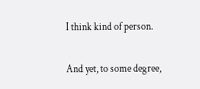I think kind of person.

And yet, to some degree,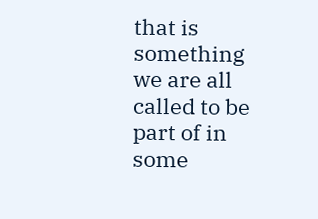that is something we are all called to be part of in some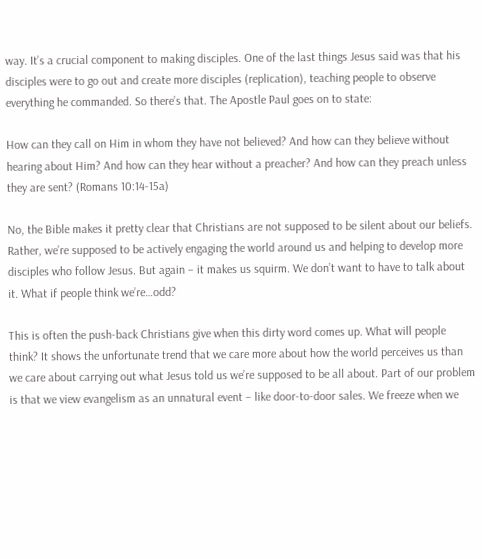way. It’s a crucial component to making disciples. One of the last things Jesus said was that his disciples were to go out and create more disciples (replication), teaching people to observe everything he commanded. So there’s that. The Apostle Paul goes on to state:

How can they call on Him in whom they have not believed? And how can they believe without hearing about Him? And how can they hear without a preacher? And how can they preach unless they are sent? (Romans 10:14-15a)

No, the Bible makes it pretty clear that Christians are not supposed to be silent about our beliefs. Rather, we’re supposed to be actively engaging the world around us and helping to develop more disciples who follow Jesus. But again – it makes us squirm. We don’t want to have to talk about it. What if people think we’re…odd?

This is often the push-back Christians give when this dirty word comes up. What will people think? It shows the unfortunate trend that we care more about how the world perceives us than we care about carrying out what Jesus told us we’re supposed to be all about. Part of our problem is that we view evangelism as an unnatural event – like door-to-door sales. We freeze when we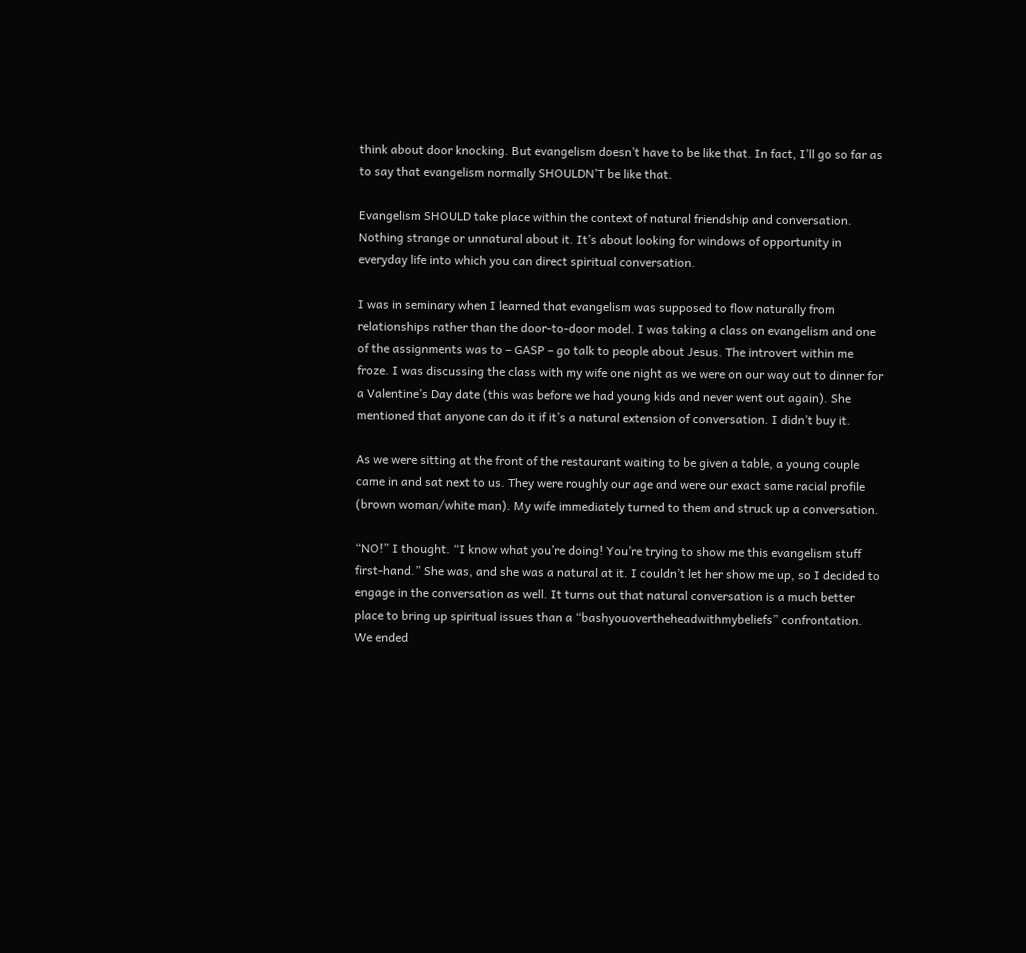think about door knocking. But evangelism doesn’t have to be like that. In fact, I’ll go so far as to say that evangelism normally SHOULDN’T be like that.

Evangelism SHOULD take place within the context of natural friendship and conversation. Nothing strange or unnatural about it. It’s about looking for windows of opportunity in everyday life into which you can direct spiritual conversation.

I was in seminary when I learned that evangelism was supposed to flow naturally from relationships rather than the door-to-door model. I was taking a class on evangelism and one of the assignments was to – GASP – go talk to people about Jesus. The introvert within me froze. I was discussing the class with my wife one night as we were on our way out to dinner for a Valentine’s Day date (this was before we had young kids and never went out again). She mentioned that anyone can do it if it’s a natural extension of conversation. I didn’t buy it.

As we were sitting at the front of the restaurant waiting to be given a table, a young couple came in and sat next to us. They were roughly our age and were our exact same racial profile (brown woman/white man). My wife immediately turned to them and struck up a conversation.

“NO!” I thought. “I know what you’re doing! You’re trying to show me this evangelism stuff first-hand.” She was, and she was a natural at it. I couldn’t let her show me up, so I decided to engage in the conversation as well. It turns out that natural conversation is a much better place to bring up spiritual issues than a “bashyouovertheheadwithmybeliefs” confrontation. We ended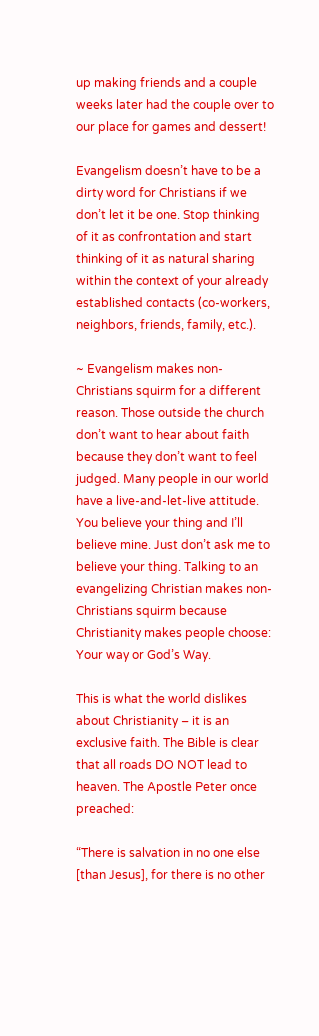up making friends and a couple weeks later had the couple over to our place for games and dessert!

Evangelism doesn’t have to be a dirty word for Christians if we don’t let it be one. Stop thinking of it as confrontation and start thinking of it as natural sharing within the context of your already established contacts (co-workers, neighbors, friends, family, etc.).

~ Evangelism makes non-Christians squirm for a different reason. Those outside the church don’t want to hear about faith because they don’t want to feel judged. Many people in our world have a live-and-let-live attitude. You believe your thing and I’ll believe mine. Just don’t ask me to believe your thing. Talking to an evangelizing Christian makes non-Christians squirm because Christianity makes people choose: Your way or God’s Way.

This is what the world dislikes about Christianity – it is an exclusive faith. The Bible is clear that all roads DO NOT lead to heaven. The Apostle Peter once preached:

“There is salvation in no one else [than Jesus], for there is no other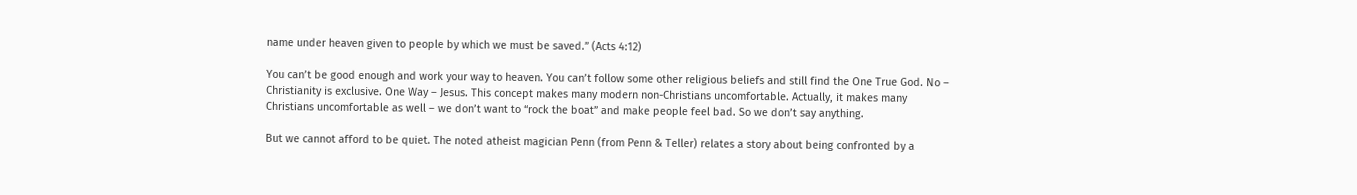name under heaven given to people by which we must be saved.” (Acts 4:12)

You can’t be good enough and work your way to heaven. You can’t follow some other religious beliefs and still find the One True God. No – Christianity is exclusive. One Way – Jesus. This concept makes many modern non-Christians uncomfortable. Actually, it makes many Christians uncomfortable as well – we don’t want to “rock the boat” and make people feel bad. So we don’t say anything.

But we cannot afford to be quiet. The noted atheist magician Penn (from Penn & Teller) relates a story about being confronted by a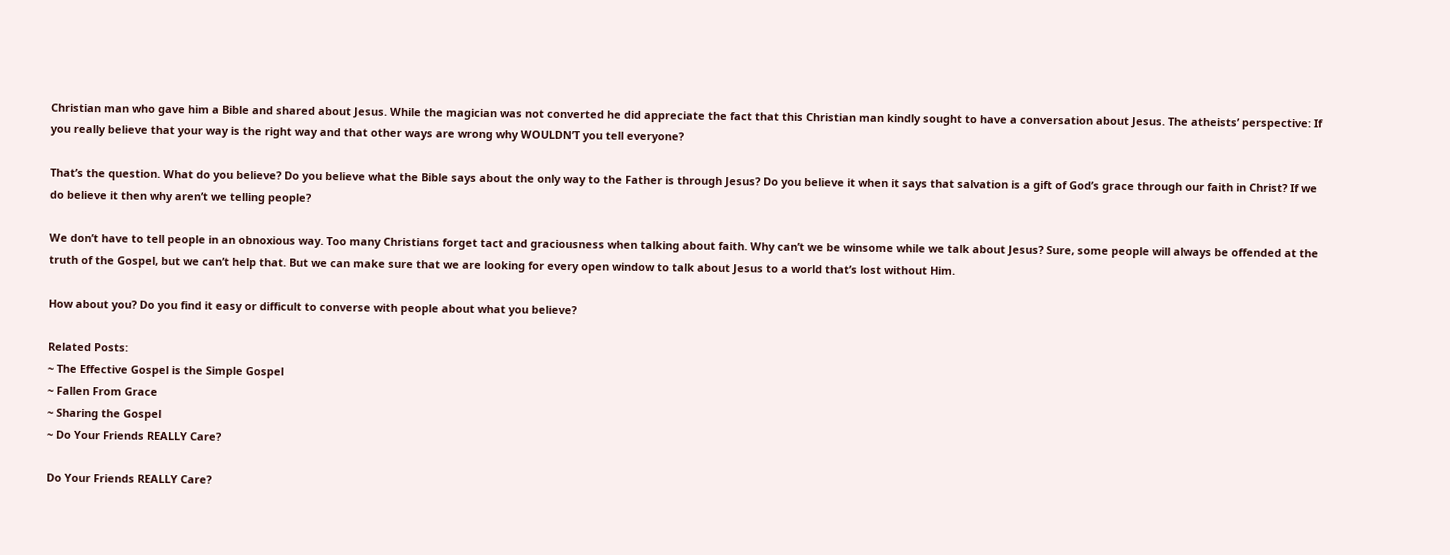Christian man who gave him a Bible and shared about Jesus. While the magician was not converted he did appreciate the fact that this Christian man kindly sought to have a conversation about Jesus. The atheists’ perspective: If you really believe that your way is the right way and that other ways are wrong why WOULDN’T you tell everyone?

That’s the question. What do you believe? Do you believe what the Bible says about the only way to the Father is through Jesus? Do you believe it when it says that salvation is a gift of God’s grace through our faith in Christ? If we do believe it then why aren’t we telling people?

We don’t have to tell people in an obnoxious way. Too many Christians forget tact and graciousness when talking about faith. Why can’t we be winsome while we talk about Jesus? Sure, some people will always be offended at the truth of the Gospel, but we can’t help that. But we can make sure that we are looking for every open window to talk about Jesus to a world that’s lost without Him.

How about you? Do you find it easy or difficult to converse with people about what you believe?

Related Posts:
~ The Effective Gospel is the Simple Gospel
~ Fallen From Grace
~ Sharing the Gospel
~ Do Your Friends REALLY Care?

Do Your Friends REALLY Care?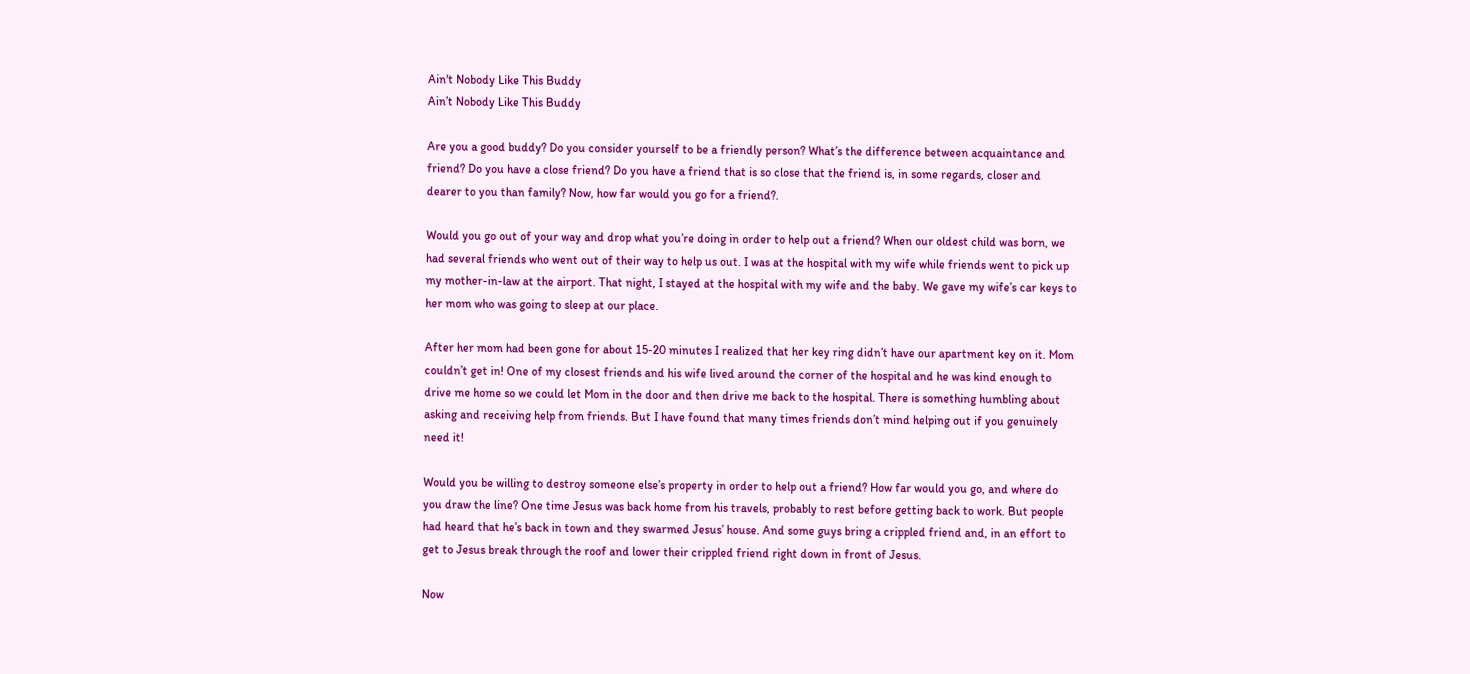Ain't Nobody Like This Buddy
Ain’t Nobody Like This Buddy

Are you a good buddy? Do you consider yourself to be a friendly person? What’s the difference between acquaintance and friend? Do you have a close friend? Do you have a friend that is so close that the friend is, in some regards, closer and dearer to you than family? Now, how far would you go for a friend?.

Would you go out of your way and drop what you’re doing in order to help out a friend? When our oldest child was born, we had several friends who went out of their way to help us out. I was at the hospital with my wife while friends went to pick up my mother-in-law at the airport. That night, I stayed at the hospital with my wife and the baby. We gave my wife’s car keys to her mom who was going to sleep at our place.

After her mom had been gone for about 15-20 minutes I realized that her key ring didn’t have our apartment key on it. Mom couldn’t get in! One of my closest friends and his wife lived around the corner of the hospital and he was kind enough to drive me home so we could let Mom in the door and then drive me back to the hospital. There is something humbling about asking and receiving help from friends. But I have found that many times friends don’t mind helping out if you genuinely need it!

Would you be willing to destroy someone else’s property in order to help out a friend? How far would you go, and where do you draw the line? One time Jesus was back home from his travels, probably to rest before getting back to work. But people had heard that he’s back in town and they swarmed Jesus’ house. And some guys bring a crippled friend and, in an effort to get to Jesus break through the roof and lower their crippled friend right down in front of Jesus.

Now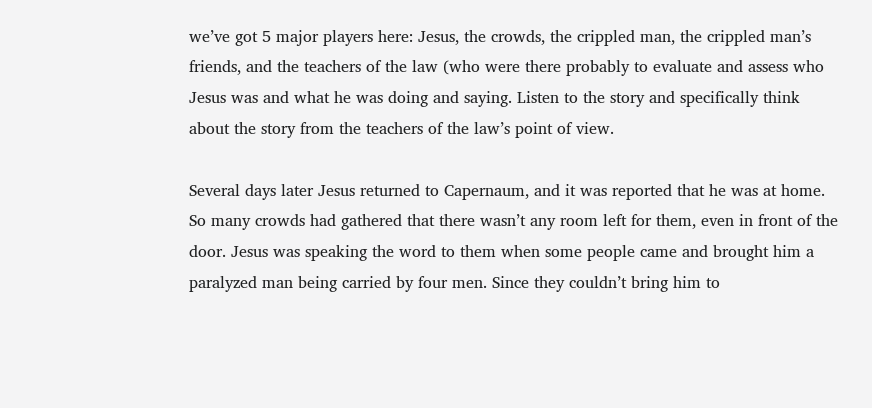we’ve got 5 major players here: Jesus, the crowds, the crippled man, the crippled man’s friends, and the teachers of the law (who were there probably to evaluate and assess who Jesus was and what he was doing and saying. Listen to the story and specifically think about the story from the teachers of the law’s point of view.

Several days later Jesus returned to Capernaum, and it was reported that he was at home. So many crowds had gathered that there wasn’t any room left for them, even in front of the door. Jesus was speaking the word to them when some people came and brought him a paralyzed man being carried by four men. Since they couldn’t bring him to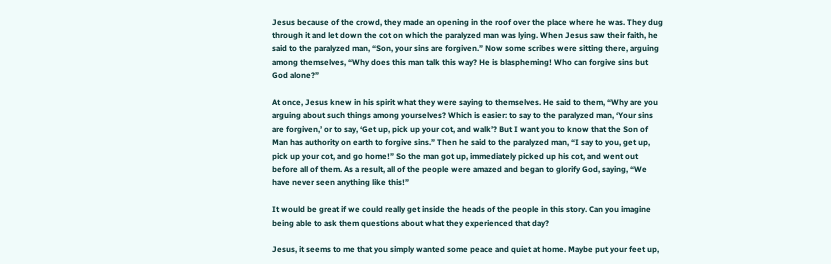Jesus because of the crowd, they made an opening in the roof over the place where he was. They dug through it and let down the cot on which the paralyzed man was lying. When Jesus saw their faith, he said to the paralyzed man, “Son, your sins are forgiven.” Now some scribes were sitting there, arguing among themselves, “Why does this man talk this way? He is blaspheming! Who can forgive sins but God alone?”

At once, Jesus knew in his spirit what they were saying to themselves. He said to them, “Why are you arguing about such things among yourselves? Which is easier: to say to the paralyzed man, ‘Your sins are forgiven,’ or to say, ‘Get up, pick up your cot, and walk’? But I want you to know that the Son of Man has authority on earth to forgive sins.” Then he said to the paralyzed man, “I say to you, get up, pick up your cot, and go home!” So the man got up, immediately picked up his cot, and went out before all of them. As a result, all of the people were amazed and began to glorify God, saying, “We have never seen anything like this!”

It would be great if we could really get inside the heads of the people in this story. Can you imagine being able to ask them questions about what they experienced that day?

Jesus, it seems to me that you simply wanted some peace and quiet at home. Maybe put your feet up,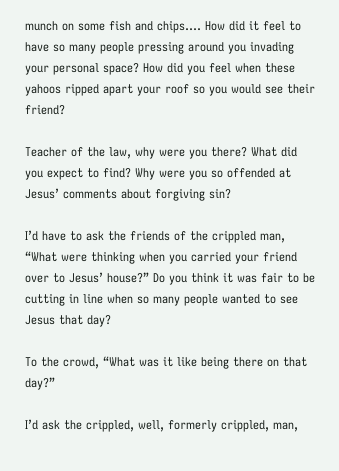munch on some fish and chips…. How did it feel to have so many people pressing around you invading your personal space? How did you feel when these yahoos ripped apart your roof so you would see their friend?

Teacher of the law, why were you there? What did you expect to find? Why were you so offended at Jesus’ comments about forgiving sin?

I’d have to ask the friends of the crippled man, “What were thinking when you carried your friend over to Jesus’ house?” Do you think it was fair to be cutting in line when so many people wanted to see Jesus that day?

To the crowd, “What was it like being there on that day?”

I’d ask the crippled, well, formerly crippled, man,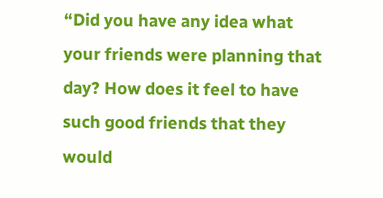“Did you have any idea what your friends were planning that day? How does it feel to have such good friends that they would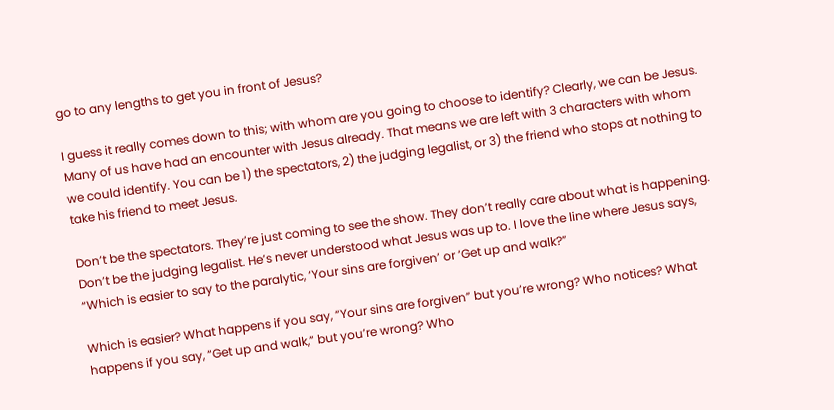go to any lengths to get you in front of Jesus?

I guess it really comes down to this; with whom are you going to choose to identify? Clearly, we can be Jesus. Many of us have had an encounter with Jesus already. That means we are left with 3 characters with whom we could identify. You can be 1) the spectators, 2) the judging legalist, or 3) the friend who stops at nothing to take his friend to meet Jesus.

Don’t be the spectators. They’re just coming to see the show. They don’t really care about what is happening. Don’t be the judging legalist. He’s never understood what Jesus was up to. I love the line where Jesus says, “Which is easier to say to the paralytic, ‘Your sins are forgiven’ or ‘Get up and walk?”

Which is easier? What happens if you say, “Your sins are forgiven” but you’re wrong? Who notices? What happens if you say, “Get up and walk,” but you’re wrong? Who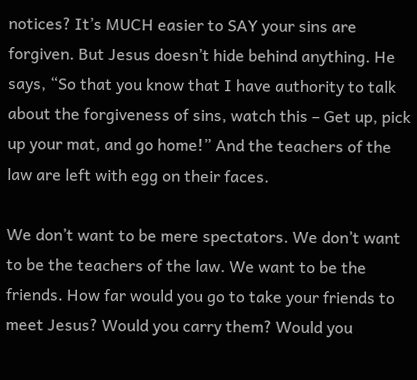notices? It’s MUCH easier to SAY your sins are forgiven. But Jesus doesn’t hide behind anything. He says, “So that you know that I have authority to talk about the forgiveness of sins, watch this – Get up, pick up your mat, and go home!” And the teachers of the law are left with egg on their faces.

We don’t want to be mere spectators. We don’t want to be the teachers of the law. We want to be the friends. How far would you go to take your friends to meet Jesus? Would you carry them? Would you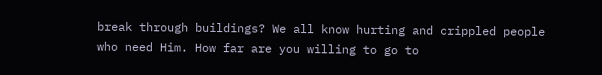break through buildings? We all know hurting and crippled people who need Him. How far are you willing to go to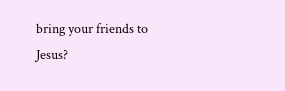bring your friends to Jesus?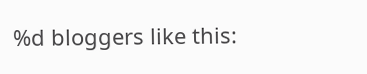%d bloggers like this: